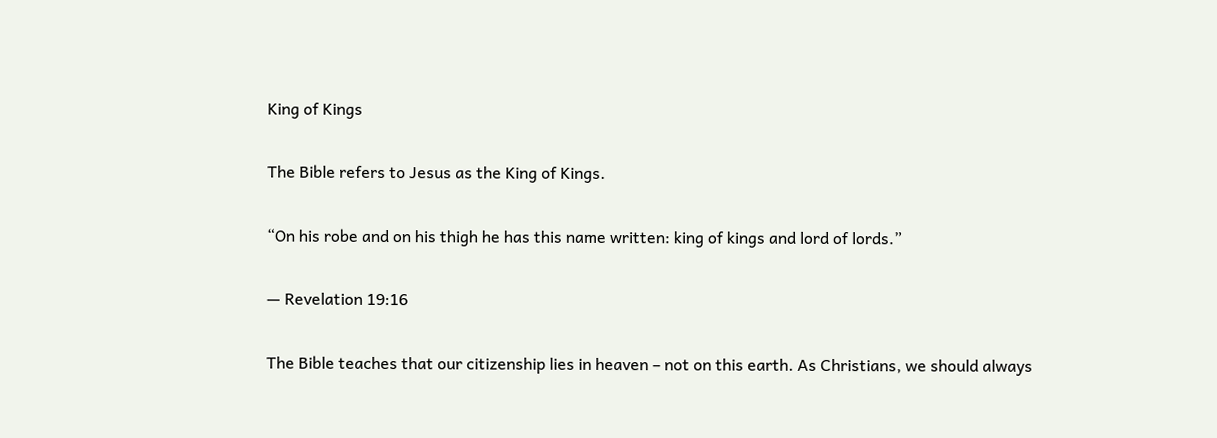King of Kings

The Bible refers to Jesus as the King of Kings.

“On his robe and on his thigh he has this name written: king of kings and lord of lords.”

— Revelation 19:16

The Bible teaches that our citizenship lies in heaven – not on this earth. As Christians, we should always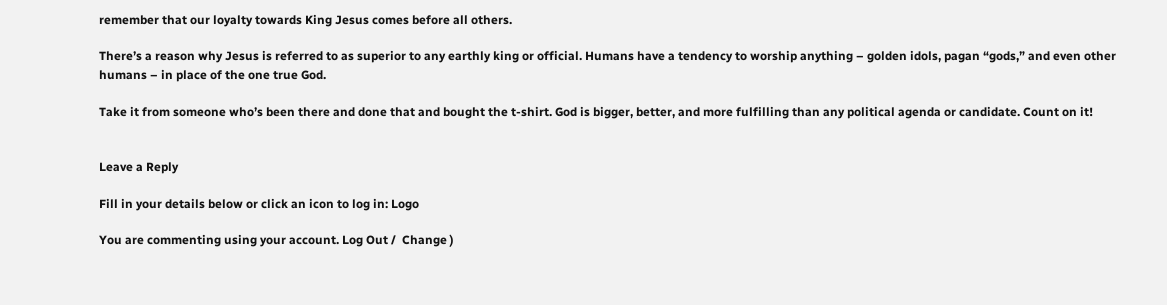remember that our loyalty towards King Jesus comes before all others.

There’s a reason why Jesus is referred to as superior to any earthly king or official. Humans have a tendency to worship anything – golden idols, pagan “gods,” and even other humans – in place of the one true God.

Take it from someone who’s been there and done that and bought the t-shirt. God is bigger, better, and more fulfilling than any political agenda or candidate. Count on it!


Leave a Reply

Fill in your details below or click an icon to log in: Logo

You are commenting using your account. Log Out /  Change )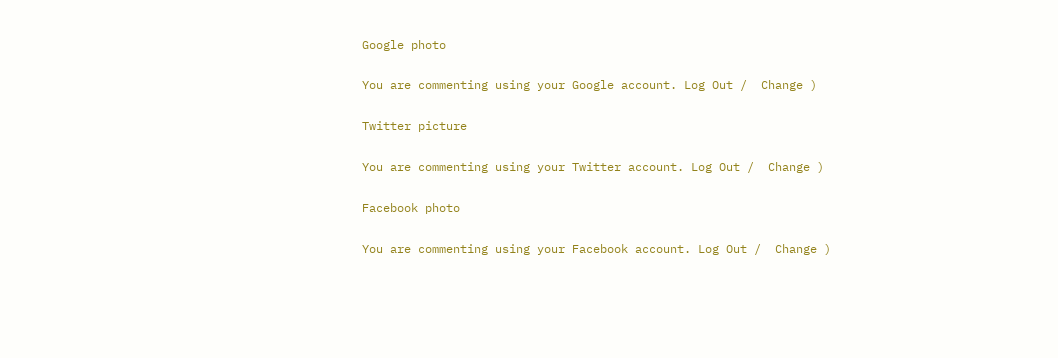Google photo

You are commenting using your Google account. Log Out /  Change )

Twitter picture

You are commenting using your Twitter account. Log Out /  Change )

Facebook photo

You are commenting using your Facebook account. Log Out /  Change )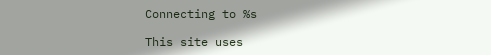Connecting to %s

This site uses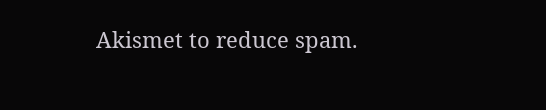Akismet to reduce spam.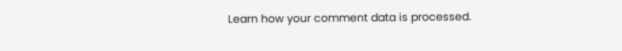Learn how your comment data is processed.